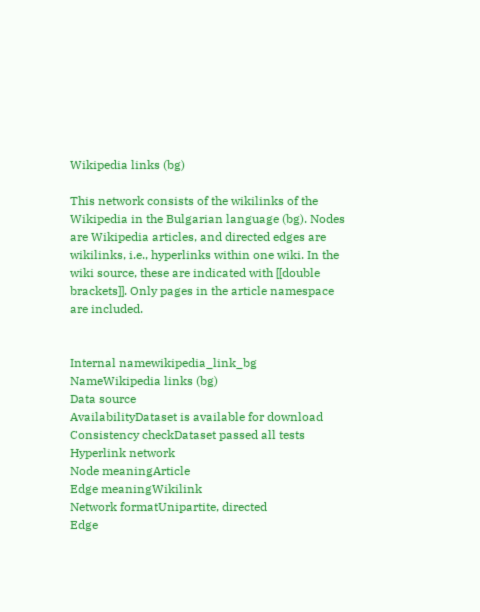Wikipedia links (bg)

This network consists of the wikilinks of the Wikipedia in the Bulgarian language (bg). Nodes are Wikipedia articles, and directed edges are wikilinks, i.e., hyperlinks within one wiki. In the wiki source, these are indicated with [[double brackets]]. Only pages in the article namespace are included.


Internal namewikipedia_link_bg
NameWikipedia links (bg)
Data source
AvailabilityDataset is available for download
Consistency checkDataset passed all tests
Hyperlink network
Node meaningArticle
Edge meaningWikilink
Network formatUnipartite, directed
Edge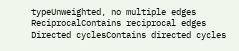typeUnweighted, no multiple edges
ReciprocalContains reciprocal edges
Directed cyclesContains directed cycles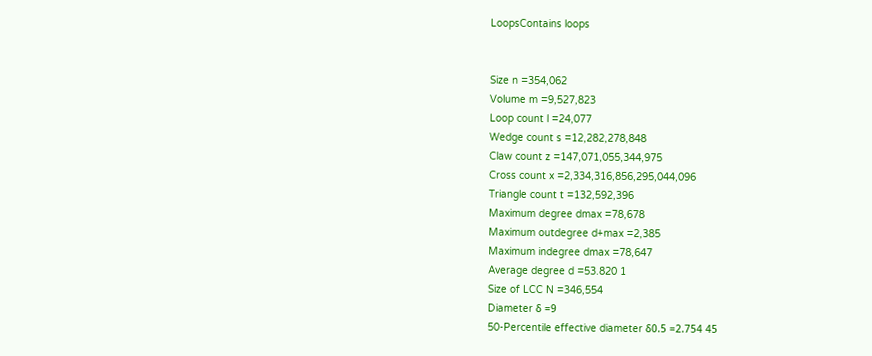LoopsContains loops


Size n =354,062
Volume m =9,527,823
Loop count l =24,077
Wedge count s =12,282,278,848
Claw count z =147,071,055,344,975
Cross count x =2,334,316,856,295,044,096
Triangle count t =132,592,396
Maximum degree dmax =78,678
Maximum outdegree d+max =2,385
Maximum indegree dmax =78,647
Average degree d =53.820 1
Size of LCC N =346,554
Diameter δ =9
50-Percentile effective diameter δ0.5 =2.754 45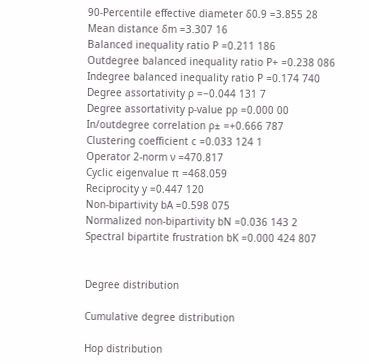90-Percentile effective diameter δ0.9 =3.855 28
Mean distance δm =3.307 16
Balanced inequality ratio P =0.211 186
Outdegree balanced inequality ratio P+ =0.238 086
Indegree balanced inequality ratio P =0.174 740
Degree assortativity ρ =−0.044 131 7
Degree assortativity p-value pρ =0.000 00
In/outdegree correlation ρ± =+0.666 787
Clustering coefficient c =0.033 124 1
Operator 2-norm ν =470.817
Cyclic eigenvalue π =468.059
Reciprocity y =0.447 120
Non-bipartivity bA =0.598 075
Normalized non-bipartivity bN =0.036 143 2
Spectral bipartite frustration bK =0.000 424 807


Degree distribution

Cumulative degree distribution

Hop distribution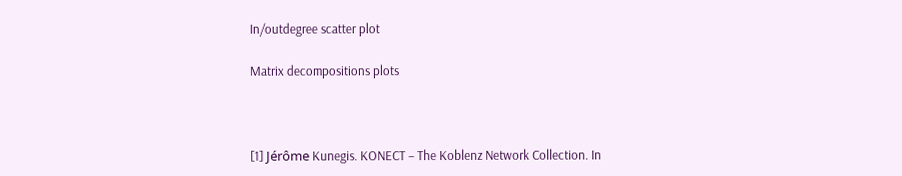In/outdegree scatter plot

Matrix decompositions plots



[1] Jérôme Kunegis. KONECT – The Koblenz Network Collection. In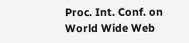Proc. Int. Conf. on World Wide Web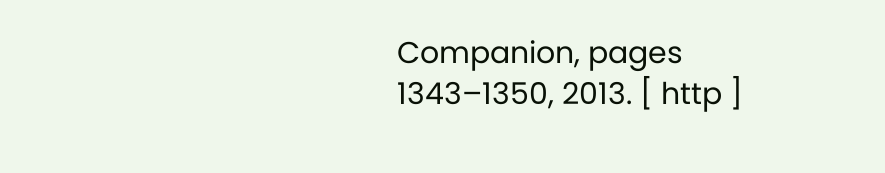Companion, pages 1343–1350, 2013. [ http ]